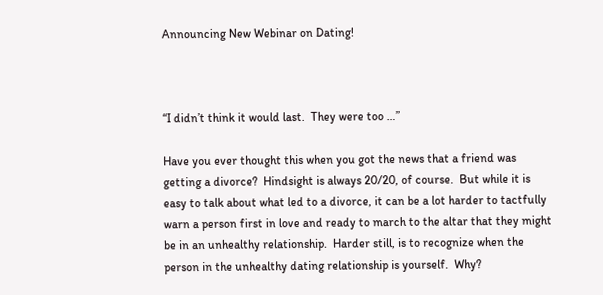Announcing New Webinar on Dating!



“I didn’t think it would last.  They were too …”

Have you ever thought this when you got the news that a friend was getting a divorce?  Hindsight is always 20/20, of course.  But while it is easy to talk about what led to a divorce, it can be a lot harder to tactfully warn a person first in love and ready to march to the altar that they might be in an unhealthy relationship.  Harder still, is to recognize when the person in the unhealthy dating relationship is yourself.  Why?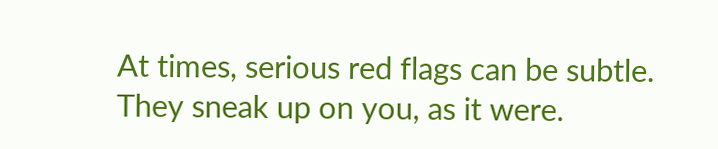At times, serious red flags can be subtle.  They sneak up on you, as it were.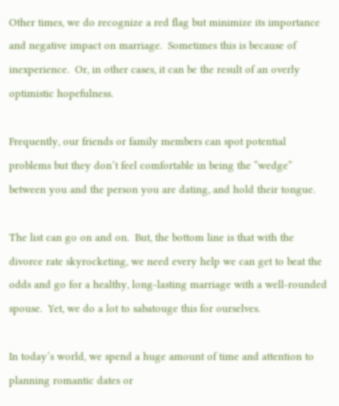Other times, we do recognize a red flag but minimize its importance and negative impact on marriage.  Sometimes this is because of inexperience.  Or, in other cases, it can be the result of an overly optimistic hopefulness.

Frequently, our friends or family members can spot potential problems but they don’t feel comfortable in being the “wedge” between you and the person you are dating, and hold their tongue.

The list can go on and on.  But, the bottom line is that with the divorce rate skyrocketing, we need every help we can get to beat the odds and go for a healthy, long-lasting marriage with a well-rounded spouse.  Yet, we do a lot to sabatouge this for ourselves.

In today’s world, we spend a huge amount of time and attention to planning romantic dates or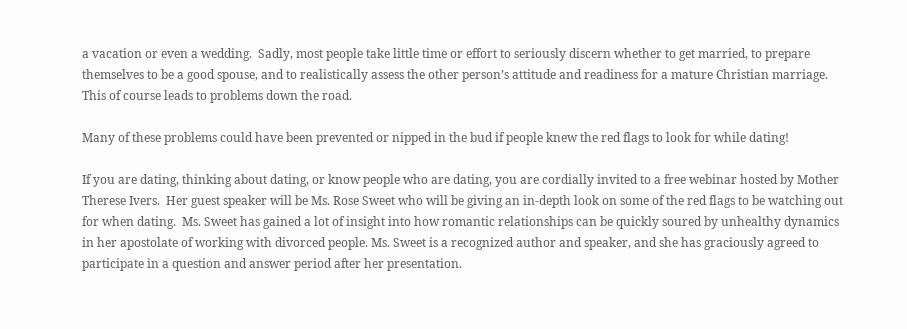a vacation or even a wedding.  Sadly, most people take little time or effort to seriously discern whether to get married, to prepare themselves to be a good spouse, and to realistically assess the other person’s attitude and readiness for a mature Christian marriage.  This of course leads to problems down the road.

Many of these problems could have been prevented or nipped in the bud if people knew the red flags to look for while dating!

If you are dating, thinking about dating, or know people who are dating, you are cordially invited to a free webinar hosted by Mother Therese Ivers.  Her guest speaker will be Ms. Rose Sweet who will be giving an in-depth look on some of the red flags to be watching out for when dating.  Ms. Sweet has gained a lot of insight into how romantic relationships can be quickly soured by unhealthy dynamics in her apostolate of working with divorced people. Ms. Sweet is a recognized author and speaker, and she has graciously agreed to participate in a question and answer period after her presentation.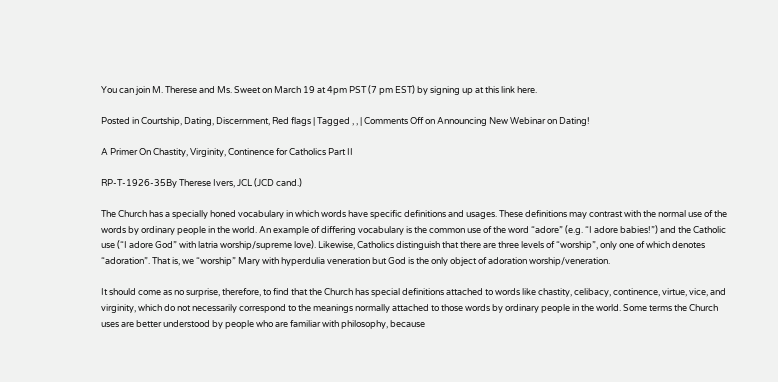You can join M. Therese and Ms. Sweet on March 19 at 4pm PST (7 pm EST) by signing up at this link here.

Posted in Courtship, Dating, Discernment, Red flags | Tagged , , | Comments Off on Announcing New Webinar on Dating!

A Primer On Chastity, Virginity, Continence for Catholics Part II

RP-T-1926-35By Therese Ivers, JCL (JCD cand.)

The Church has a specially honed vocabulary in which words have specific definitions and usages. These definitions may contrast with the normal use of the words by ordinary people in the world. An example of differing vocabulary is the common use of the word “adore” (e.g. “I adore babies!”) and the Catholic use (“I adore God” with latria worship/supreme love). Likewise, Catholics distinguish that there are three levels of “worship”, only one of which denotes “adoration”. That is, we “worship” Mary with hyperdulia veneration but God is the only object of adoration worship/veneration.

It should come as no surprise, therefore, to find that the Church has special definitions attached to words like chastity, celibacy, continence, virtue, vice, and virginity, which do not necessarily correspond to the meanings normally attached to those words by ordinary people in the world. Some terms the Church uses are better understood by people who are familiar with philosophy, because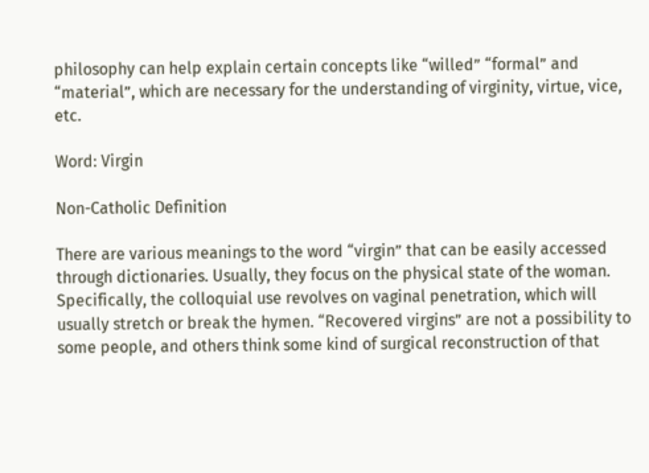philosophy can help explain certain concepts like “willed” “formal” and “material”, which are necessary for the understanding of virginity, virtue, vice, etc.

Word: Virgin

Non-Catholic Definition

There are various meanings to the word “virgin” that can be easily accessed through dictionaries. Usually, they focus on the physical state of the woman. Specifically, the colloquial use revolves on vaginal penetration, which will usually stretch or break the hymen. “Recovered virgins” are not a possibility to some people, and others think some kind of surgical reconstruction of that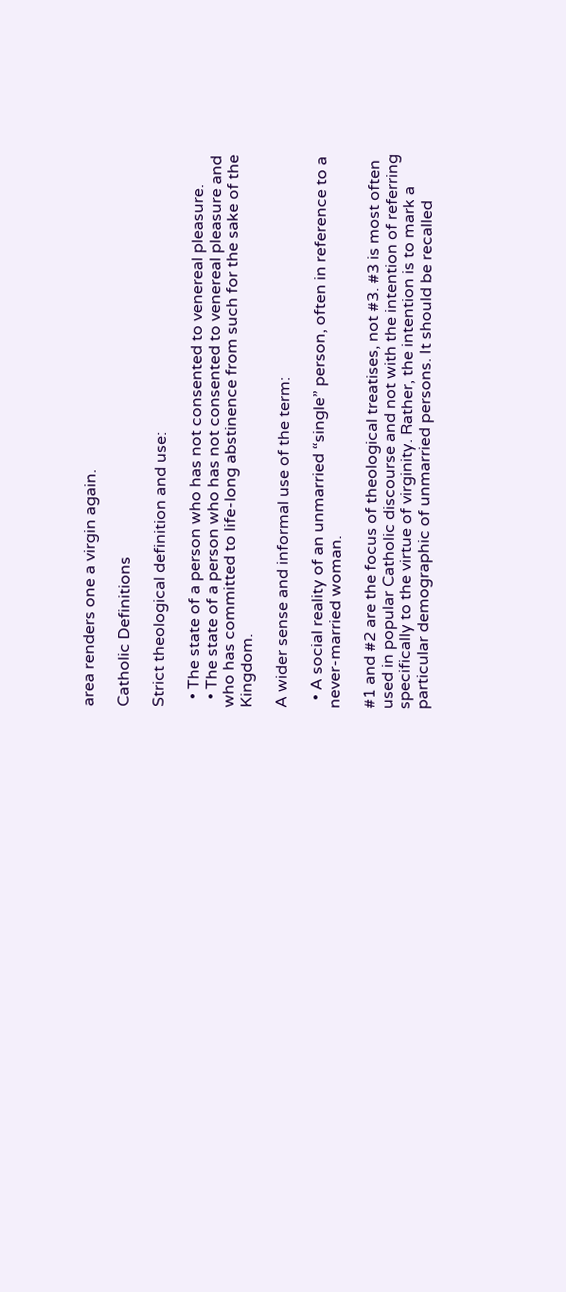area renders one a virgin again.

Catholic Definitions

Strict theological definition and use:

  • The state of a person who has not consented to venereal pleasure.
  • The state of a person who has not consented to venereal pleasure and who has committed to life-long abstinence from such for the sake of the Kingdom.

A wider sense and informal use of the term:

  • A social reality of an unmarried “single” person, often in reference to a never-married woman.

#1 and #2 are the focus of theological treatises, not #3. #3 is most often used in popular Catholic discourse and not with the intention of referring specifically to the virtue of virginity. Rather, the intention is to mark a particular demographic of unmarried persons. It should be recalled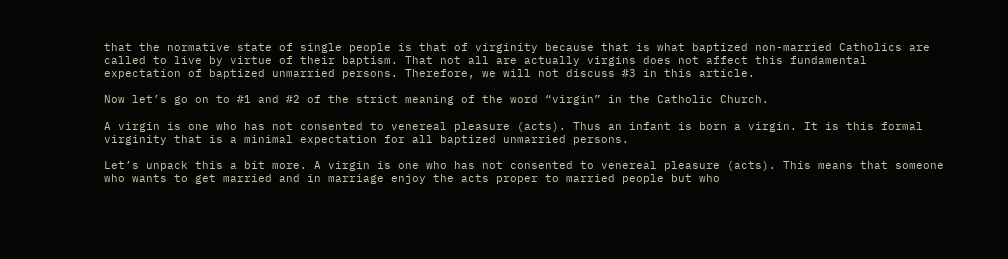that the normative state of single people is that of virginity because that is what baptized non-married Catholics are called to live by virtue of their baptism. That not all are actually virgins does not affect this fundamental expectation of baptized unmarried persons. Therefore, we will not discuss #3 in this article.

Now let’s go on to #1 and #2 of the strict meaning of the word “virgin” in the Catholic Church.

A virgin is one who has not consented to venereal pleasure (acts). Thus an infant is born a virgin. It is this formal virginity that is a minimal expectation for all baptized unmarried persons.

Let’s unpack this a bit more. A virgin is one who has not consented to venereal pleasure (acts). This means that someone who wants to get married and in marriage enjoy the acts proper to married people but who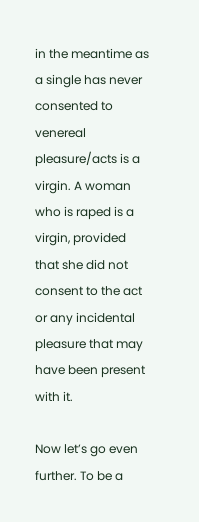in the meantime as a single has never consented to venereal pleasure/acts is a virgin. A woman who is raped is a virgin, provided that she did not consent to the act or any incidental pleasure that may have been present with it.

Now let’s go even further. To be a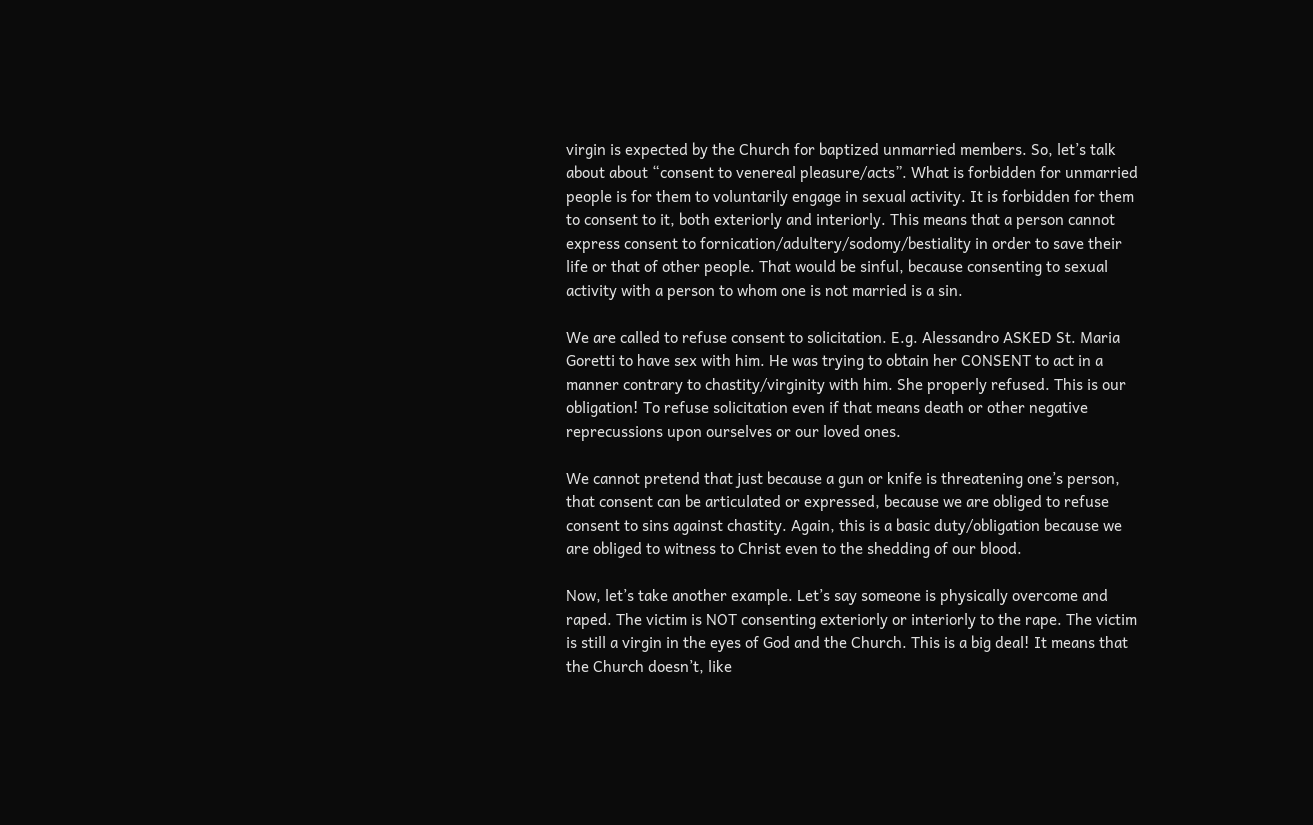virgin is expected by the Church for baptized unmarried members. So, let’s talk about about “consent to venereal pleasure/acts”. What is forbidden for unmarried people is for them to voluntarily engage in sexual activity. It is forbidden for them to consent to it, both exteriorly and interiorly. This means that a person cannot express consent to fornication/adultery/sodomy/bestiality in order to save their life or that of other people. That would be sinful, because consenting to sexual activity with a person to whom one is not married is a sin.

We are called to refuse consent to solicitation. E.g. Alessandro ASKED St. Maria Goretti to have sex with him. He was trying to obtain her CONSENT to act in a manner contrary to chastity/virginity with him. She properly refused. This is our obligation! To refuse solicitation even if that means death or other negative reprecussions upon ourselves or our loved ones.

We cannot pretend that just because a gun or knife is threatening one’s person, that consent can be articulated or expressed, because we are obliged to refuse consent to sins against chastity. Again, this is a basic duty/obligation because we are obliged to witness to Christ even to the shedding of our blood.

Now, let’s take another example. Let’s say someone is physically overcome and raped. The victim is NOT consenting exteriorly or interiorly to the rape. The victim is still a virgin in the eyes of God and the Church. This is a big deal! It means that the Church doesn’t, like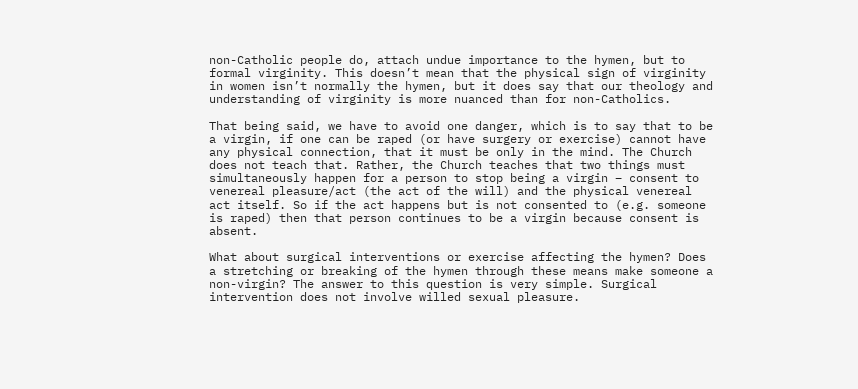non-Catholic people do, attach undue importance to the hymen, but to formal virginity. This doesn’t mean that the physical sign of virginity in women isn’t normally the hymen, but it does say that our theology and understanding of virginity is more nuanced than for non-Catholics.

That being said, we have to avoid one danger, which is to say that to be a virgin, if one can be raped (or have surgery or exercise) cannot have any physical connection, that it must be only in the mind. The Church does not teach that. Rather, the Church teaches that two things must simultaneously happen for a person to stop being a virgin – consent to venereal pleasure/act (the act of the will) and the physical venereal act itself. So if the act happens but is not consented to (e.g. someone is raped) then that person continues to be a virgin because consent is absent.

What about surgical interventions or exercise affecting the hymen? Does a stretching or breaking of the hymen through these means make someone a non-virgin? The answer to this question is very simple. Surgical intervention does not involve willed sexual pleasure.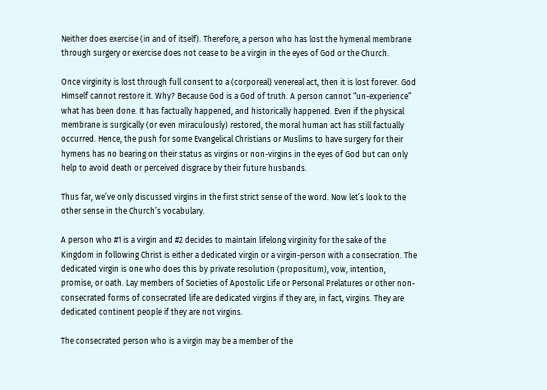Neither does exercise (in and of itself). Therefore, a person who has lost the hymenal membrane through surgery or exercise does not cease to be a virgin in the eyes of God or the Church.

Once virginity is lost through full consent to a (corporeal) venereal act, then it is lost forever. God Himself cannot restore it. Why? Because God is a God of truth. A person cannot “un-experience” what has been done. It has factually happened, and historically happened. Even if the physical membrane is surgically (or even miraculously) restored, the moral human act has still factually occurred. Hence, the push for some Evangelical Christians or Muslims to have surgery for their hymens has no bearing on their status as virgins or non-virgins in the eyes of God but can only help to avoid death or perceived disgrace by their future husbands.

Thus far, we’ve only discussed virgins in the first strict sense of the word. Now let’s look to the other sense in the Church’s vocabulary.

A person who #1 is a virgin and #2 decides to maintain lifelong virginity for the sake of the Kingdom in following Christ is either a dedicated virgin or a virgin-person with a consecration. The dedicated virgin is one who does this by private resolution (propositum), vow, intention, promise, or oath. Lay members of Societies of Apostolic Life or Personal Prelatures or other non-consecrated forms of consecrated life are dedicated virgins if they are, in fact, virgins. They are dedicated continent people if they are not virgins.

The consecrated person who is a virgin may be a member of the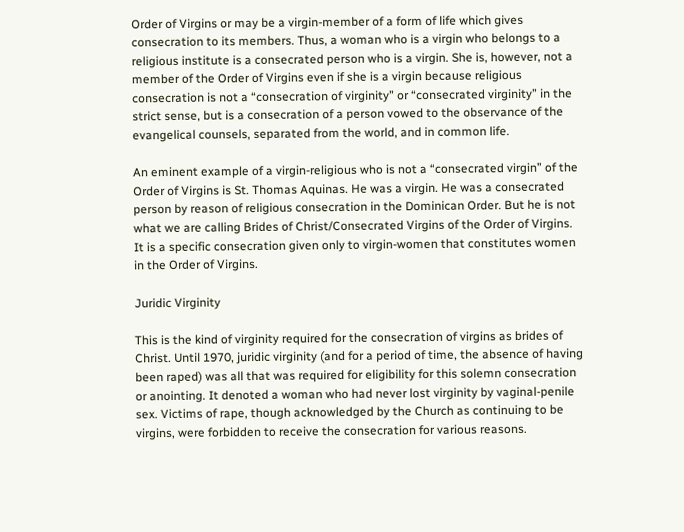Order of Virgins or may be a virgin-member of a form of life which gives consecration to its members. Thus, a woman who is a virgin who belongs to a religious institute is a consecrated person who is a virgin. She is, however, not a member of the Order of Virgins even if she is a virgin because religious consecration is not a “consecration of virginity” or “consecrated virginity” in the strict sense, but is a consecration of a person vowed to the observance of the evangelical counsels, separated from the world, and in common life.

An eminent example of a virgin-religious who is not a “consecrated virgin” of the Order of Virgins is St. Thomas Aquinas. He was a virgin. He was a consecrated person by reason of religious consecration in the Dominican Order. But he is not what we are calling Brides of Christ/Consecrated Virgins of the Order of Virgins. It is a specific consecration given only to virgin-women that constitutes women in the Order of Virgins.

Juridic Virginity

This is the kind of virginity required for the consecration of virgins as brides of Christ. Until 1970, juridic virginity (and for a period of time, the absence of having been raped) was all that was required for eligibility for this solemn consecration or anointing. It denoted a woman who had never lost virginity by vaginal-penile sex. Victims of rape, though acknowledged by the Church as continuing to be virgins, were forbidden to receive the consecration for various reasons.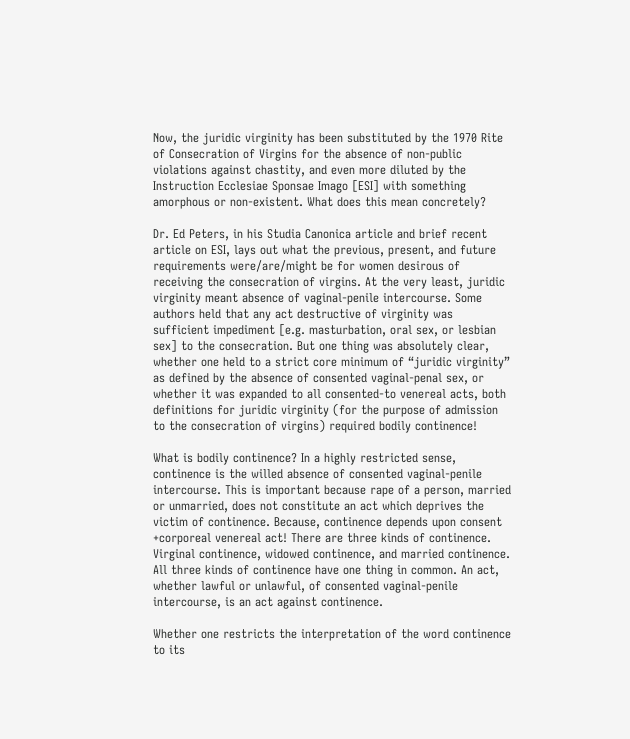Now, the juridic virginity has been substituted by the 1970 Rite of Consecration of Virgins for the absence of non-public violations against chastity, and even more diluted by the Instruction Ecclesiae Sponsae Imago [ESI] with something amorphous or non-existent. What does this mean concretely?

Dr. Ed Peters, in his Studia Canonica article and brief recent article on ESI, lays out what the previous, present, and future requirements were/are/might be for women desirous of receiving the consecration of virgins. At the very least, juridic virginity meant absence of vaginal-penile intercourse. Some authors held that any act destructive of virginity was sufficient impediment [e.g. masturbation, oral sex, or lesbian sex] to the consecration. But one thing was absolutely clear, whether one held to a strict core minimum of “juridic virginity” as defined by the absence of consented vaginal-penal sex, or whether it was expanded to all consented-to venereal acts, both definitions for juridic virginity (for the purpose of admission to the consecration of virgins) required bodily continence!

What is bodily continence? In a highly restricted sense, continence is the willed absence of consented vaginal-penile intercourse. This is important because rape of a person, married or unmarried, does not constitute an act which deprives the victim of continence. Because, continence depends upon consent +corporeal venereal act! There are three kinds of continence. Virginal continence, widowed continence, and married continence. All three kinds of continence have one thing in common. An act, whether lawful or unlawful, of consented vaginal-penile intercourse, is an act against continence.

Whether one restricts the interpretation of the word continence to its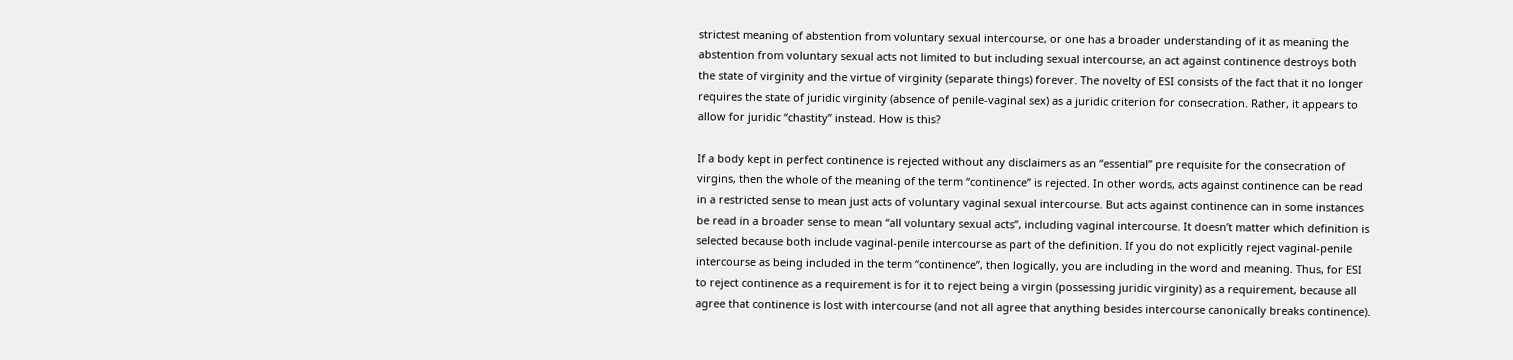strictest meaning of abstention from voluntary sexual intercourse, or one has a broader understanding of it as meaning the abstention from voluntary sexual acts not limited to but including sexual intercourse, an act against continence destroys both the state of virginity and the virtue of virginity (separate things) forever. The novelty of ESI consists of the fact that it no longer requires the state of juridic virginity (absence of penile-vaginal sex) as a juridic criterion for consecration. Rather, it appears to allow for juridic “chastity” instead. How is this?

If a body kept in perfect continence is rejected without any disclaimers as an “essential” pre requisite for the consecration of virgins, then the whole of the meaning of the term “continence” is rejected. In other words, acts against continence can be read in a restricted sense to mean just acts of voluntary vaginal sexual intercourse. But acts against continence can in some instances be read in a broader sense to mean “all voluntary sexual acts”, including vaginal intercourse. It doesn’t matter which definition is selected because both include vaginal-penile intercourse as part of the definition. If you do not explicitly reject vaginal-penile intercourse as being included in the term “continence”, then logically, you are including in the word and meaning. Thus, for ESI to reject continence as a requirement is for it to reject being a virgin (possessing juridic virginity) as a requirement, because all agree that continence is lost with intercourse (and not all agree that anything besides intercourse canonically breaks continence).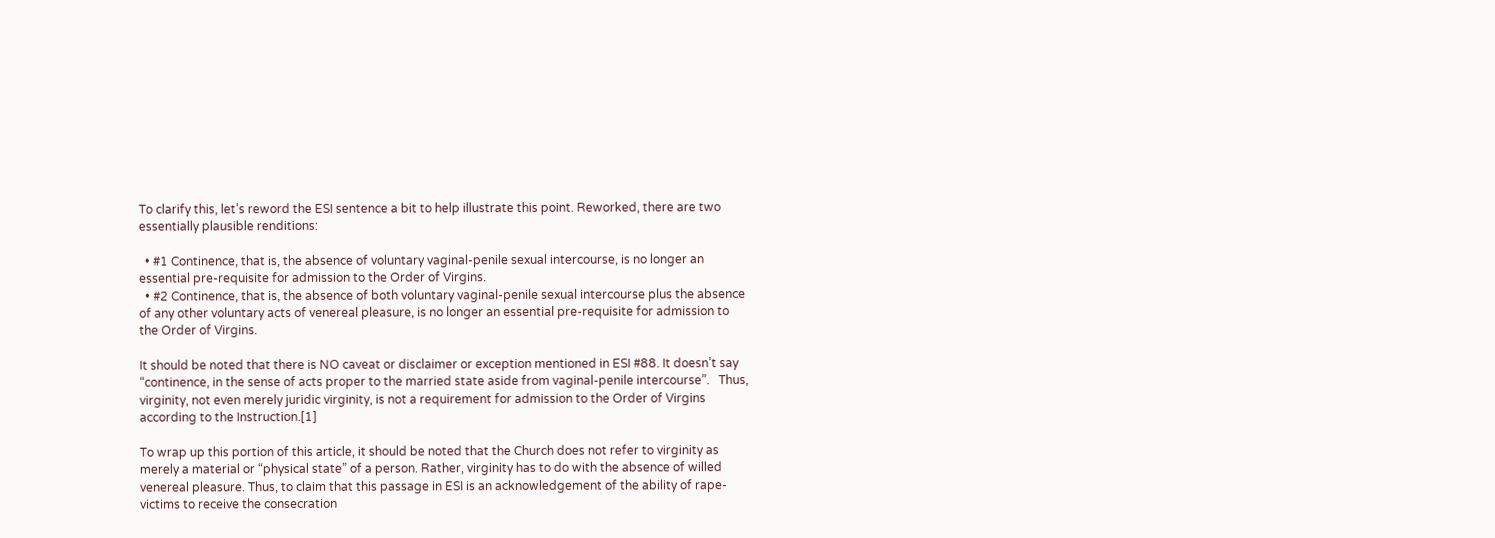To clarify this, let’s reword the ESI sentence a bit to help illustrate this point. Reworked, there are two essentially plausible renditions:

  • #1 Continence, that is, the absence of voluntary vaginal-penile sexual intercourse, is no longer an essential pre-requisite for admission to the Order of Virgins.
  • #2 Continence, that is, the absence of both voluntary vaginal-penile sexual intercourse plus the absence of any other voluntary acts of venereal pleasure, is no longer an essential pre-requisite for admission to the Order of Virgins.

It should be noted that there is NO caveat or disclaimer or exception mentioned in ESI #88. It doesn’t say “continence, in the sense of acts proper to the married state aside from vaginal-penile intercourse”.   Thus, virginity, not even merely juridic virginity, is not a requirement for admission to the Order of Virgins according to the Instruction.[1]

To wrap up this portion of this article, it should be noted that the Church does not refer to virginity as merely a material or “physical state” of a person. Rather, virginity has to do with the absence of willed venereal pleasure. Thus, to claim that this passage in ESI is an acknowledgement of the ability of rape-victims to receive the consecration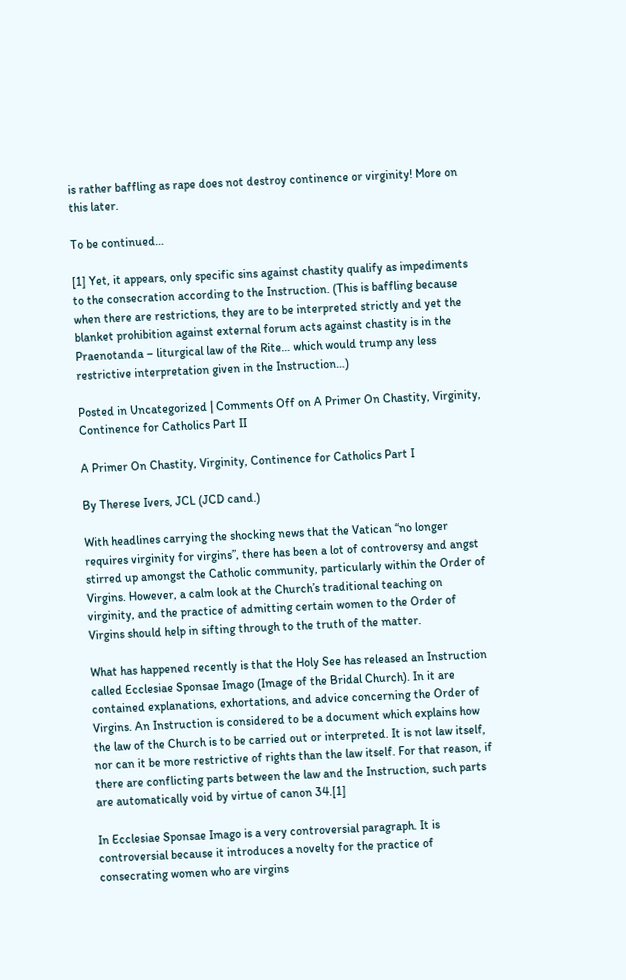is rather baffling as rape does not destroy continence or virginity! More on this later.

To be continued…

[1] Yet, it appears, only specific sins against chastity qualify as impediments to the consecration according to the Instruction. (This is baffling because when there are restrictions, they are to be interpreted strictly and yet the blanket prohibition against external forum acts against chastity is in the Praenotanda – liturgical law of the Rite… which would trump any less restrictive interpretation given in the Instruction…)

Posted in Uncategorized | Comments Off on A Primer On Chastity, Virginity, Continence for Catholics Part II

A Primer On Chastity, Virginity, Continence for Catholics Part I

By Therese Ivers, JCL (JCD cand.)

With headlines carrying the shocking news that the Vatican “no longer requires virginity for virgins”, there has been a lot of controversy and angst stirred up amongst the Catholic community, particularly within the Order of Virgins. However, a calm look at the Church’s traditional teaching on virginity, and the practice of admitting certain women to the Order of Virgins should help in sifting through to the truth of the matter.

What has happened recently is that the Holy See has released an Instruction called Ecclesiae Sponsae Imago (Image of the Bridal Church). In it are contained explanations, exhortations, and advice concerning the Order of Virgins. An Instruction is considered to be a document which explains how the law of the Church is to be carried out or interpreted. It is not law itself, nor can it be more restrictive of rights than the law itself. For that reason, if there are conflicting parts between the law and the Instruction, such parts are automatically void by virtue of canon 34.[1]

In Ecclesiae Sponsae Imago is a very controversial paragraph. It is controversial because it introduces a novelty for the practice of consecrating women who are virgins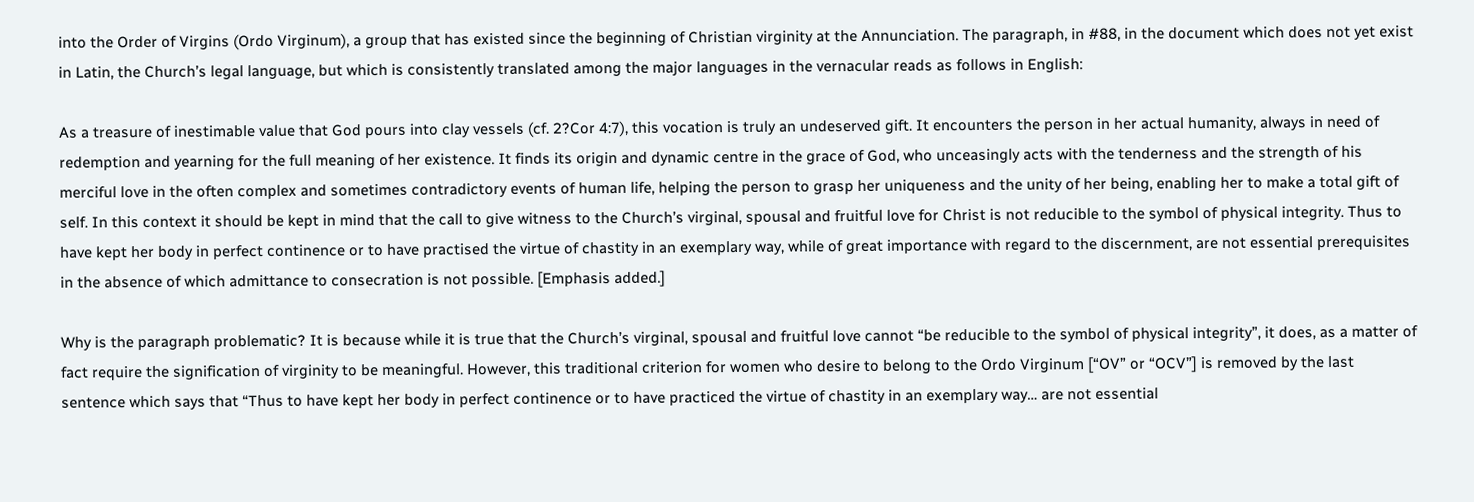into the Order of Virgins (Ordo Virginum), a group that has existed since the beginning of Christian virginity at the Annunciation. The paragraph, in #88, in the document which does not yet exist in Latin, the Church’s legal language, but which is consistently translated among the major languages in the vernacular reads as follows in English:

As a treasure of inestimable value that God pours into clay vessels (cf. 2?Cor 4:7), this vocation is truly an undeserved gift. It encounters the person in her actual humanity, always in need of redemption and yearning for the full meaning of her existence. It finds its origin and dynamic centre in the grace of God, who unceasingly acts with the tenderness and the strength of his merciful love in the often complex and sometimes contradictory events of human life, helping the person to grasp her uniqueness and the unity of her being, enabling her to make a total gift of self. In this context it should be kept in mind that the call to give witness to the Church’s virginal, spousal and fruitful love for Christ is not reducible to the symbol of physical integrity. Thus to have kept her body in perfect continence or to have practised the virtue of chastity in an exemplary way, while of great importance with regard to the discernment, are not essential prerequisites in the absence of which admittance to consecration is not possible. [Emphasis added.]

Why is the paragraph problematic? It is because while it is true that the Church’s virginal, spousal and fruitful love cannot “be reducible to the symbol of physical integrity”, it does, as a matter of fact require the signification of virginity to be meaningful. However, this traditional criterion for women who desire to belong to the Ordo Virginum [“OV” or “OCV”] is removed by the last sentence which says that “Thus to have kept her body in perfect continence or to have practiced the virtue of chastity in an exemplary way… are not essential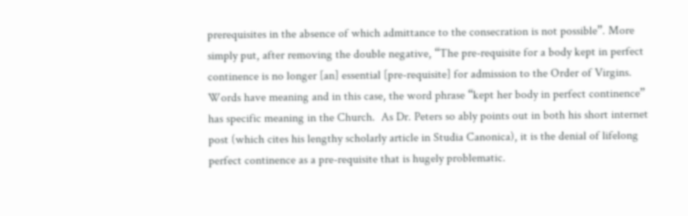prerequisites in the absence of which admittance to the consecration is not possible”. More simply put, after removing the double negative, “The pre-requisite for a body kept in perfect continence is no longer [an] essential [pre-requisite] for admission to the Order of Virgins.  Words have meaning and in this case, the word phrase “kept her body in perfect continence” has specific meaning in the Church.  As Dr. Peters so ably points out in both his short internet post (which cites his lengthy scholarly article in Studia Canonica), it is the denial of lifelong perfect continence as a pre-requisite that is hugely problematic.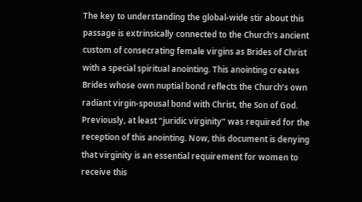The key to understanding the global-wide stir about this passage is extrinsically connected to the Church’s ancient custom of consecrating female virgins as Brides of Christ with a special spiritual anointing. This anointing creates Brides whose own nuptial bond reflects the Church’s own radiant virgin-spousal bond with Christ, the Son of God. Previously, at least “juridic virginity” was required for the reception of this anointing. Now, this document is denying that virginity is an essential requirement for women to receive this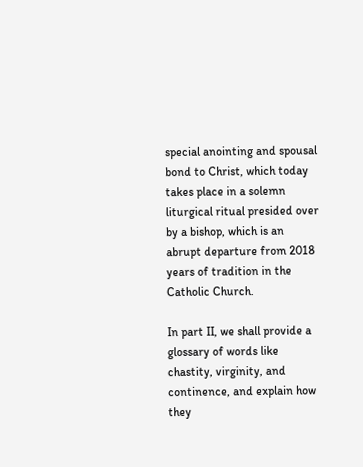special anointing and spousal bond to Christ, which today takes place in a solemn liturgical ritual presided over by a bishop, which is an abrupt departure from 2018 years of tradition in the Catholic Church.

In part II, we shall provide a glossary of words like chastity, virginity, and continence, and explain how they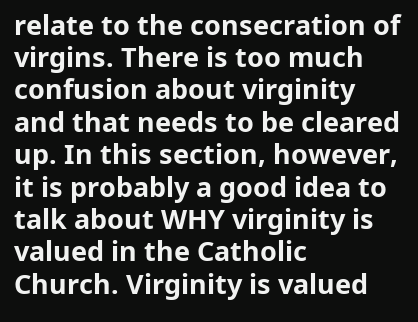relate to the consecration of virgins. There is too much confusion about virginity and that needs to be cleared up. In this section, however, it is probably a good idea to talk about WHY virginity is valued in the Catholic Church. Virginity is valued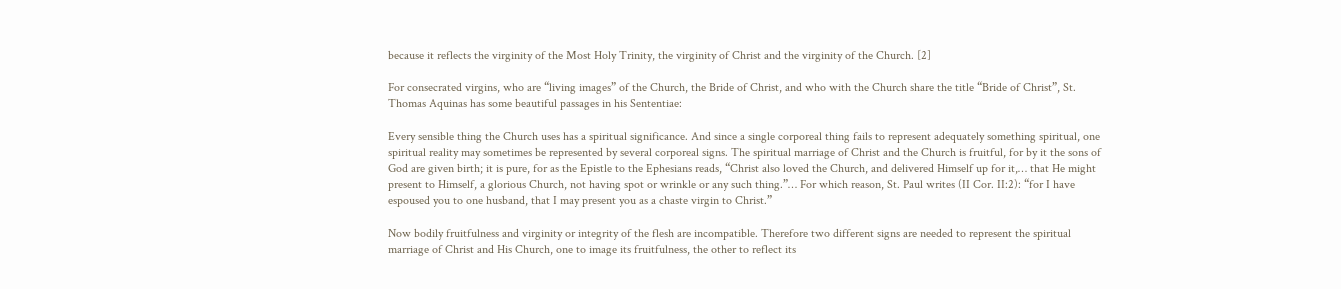because it reflects the virginity of the Most Holy Trinity, the virginity of Christ and the virginity of the Church. [2]

For consecrated virgins, who are “living images” of the Church, the Bride of Christ, and who with the Church share the title “Bride of Christ”, St. Thomas Aquinas has some beautiful passages in his Sententiae:

Every sensible thing the Church uses has a spiritual significance. And since a single corporeal thing fails to represent adequately something spiritual, one spiritual reality may sometimes be represented by several corporeal signs. The spiritual marriage of Christ and the Church is fruitful, for by it the sons of God are given birth; it is pure, for as the Epistle to the Ephesians reads, “Christ also loved the Church, and delivered Himself up for it,… that He might present to Himself, a glorious Church, not having spot or wrinkle or any such thing.”… For which reason, St. Paul writes (II Cor. II:2): “for I have espoused you to one husband, that I may present you as a chaste virgin to Christ.”

Now bodily fruitfulness and virginity or integrity of the flesh are incompatible. Therefore two different signs are needed to represent the spiritual marriage of Christ and His Church, one to image its fruitfulness, the other to reflect its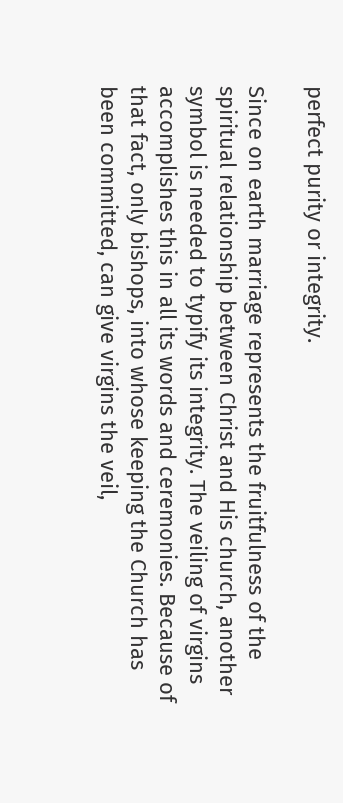perfect purity or integrity.

Since on earth marriage represents the fruitfulness of the spiritual relationship between Christ and His church, another symbol is needed to typify its integrity. The veiling of virgins accomplishes this in all its words and ceremonies. Because of that fact, only bishops, into whose keeping the Church has been committed, can give virgins the veil,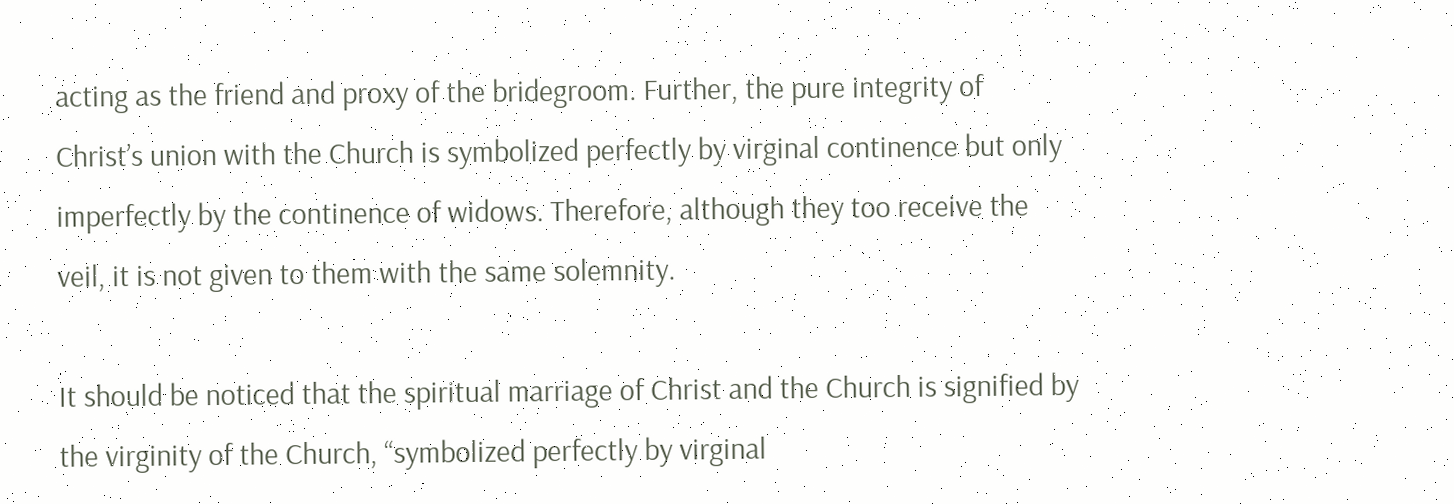acting as the friend and proxy of the bridegroom. Further, the pure integrity of Christ’s union with the Church is symbolized perfectly by virginal continence but only imperfectly by the continence of widows. Therefore, although they too receive the veil, it is not given to them with the same solemnity.

It should be noticed that the spiritual marriage of Christ and the Church is signified by the virginity of the Church, “symbolized perfectly by virginal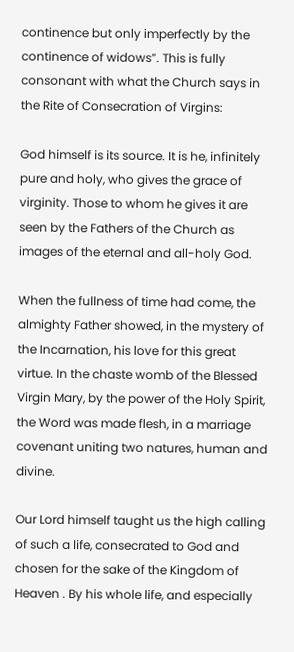continence but only imperfectly by the continence of widows”. This is fully consonant with what the Church says in the Rite of Consecration of Virgins:

God himself is its source. It is he, infinitely pure and holy, who gives the grace of virginity. Those to whom he gives it are seen by the Fathers of the Church as images of the eternal and all-holy God.

When the fullness of time had come, the almighty Father showed, in the mystery of the Incarnation, his love for this great virtue. In the chaste womb of the Blessed Virgin Mary, by the power of the Holy Spirit, the Word was made flesh, in a marriage covenant uniting two natures, human and divine.

Our Lord himself taught us the high calling of such a life, consecrated to God and chosen for the sake of the Kingdom of Heaven . By his whole life, and especially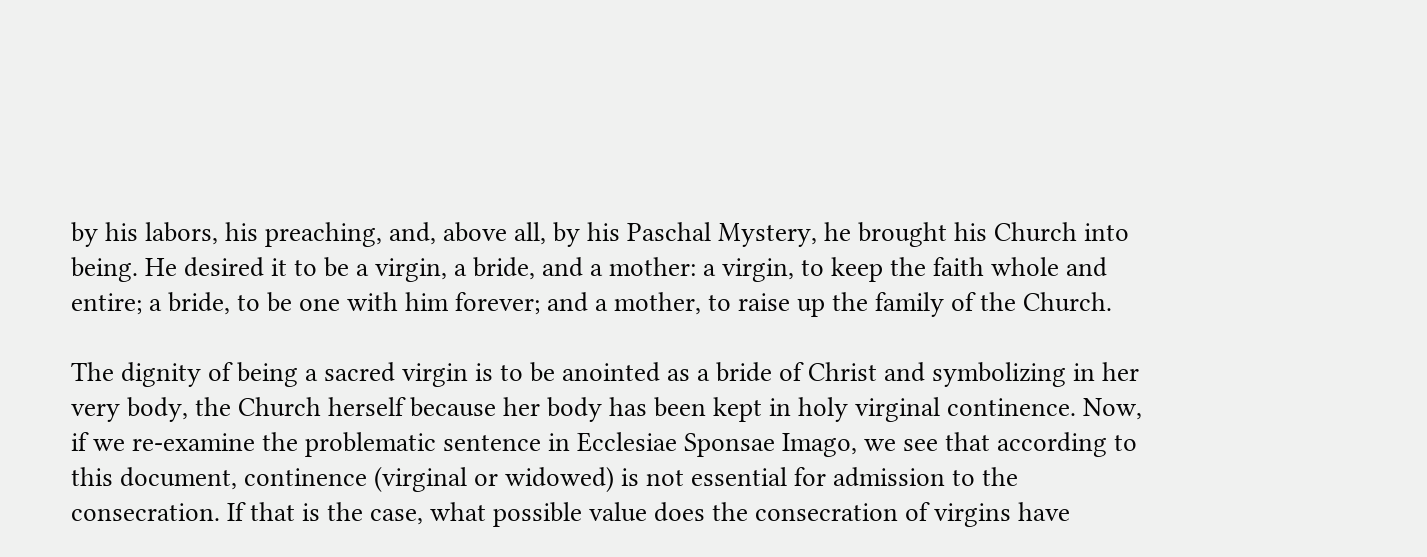by his labors, his preaching, and, above all, by his Paschal Mystery, he brought his Church into being. He desired it to be a virgin, a bride, and a mother: a virgin, to keep the faith whole and entire; a bride, to be one with him forever; and a mother, to raise up the family of the Church.

The dignity of being a sacred virgin is to be anointed as a bride of Christ and symbolizing in her very body, the Church herself because her body has been kept in holy virginal continence. Now, if we re-examine the problematic sentence in Ecclesiae Sponsae Imago, we see that according to this document, continence (virginal or widowed) is not essential for admission to the consecration. If that is the case, what possible value does the consecration of virgins have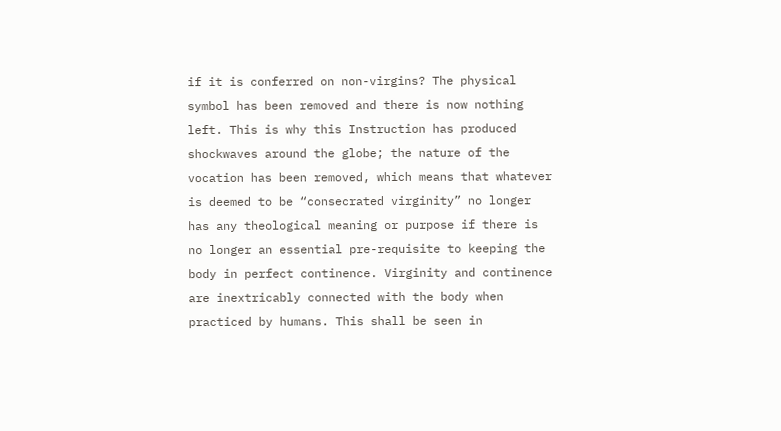if it is conferred on non-virgins? The physical symbol has been removed and there is now nothing left. This is why this Instruction has produced shockwaves around the globe; the nature of the vocation has been removed, which means that whatever is deemed to be “consecrated virginity” no longer has any theological meaning or purpose if there is no longer an essential pre-requisite to keeping the body in perfect continence. Virginity and continence are inextricably connected with the body when practiced by humans. This shall be seen in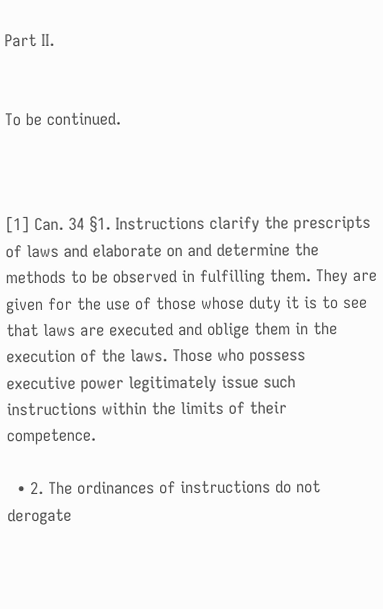Part II.


To be continued.



[1] Can. 34 §1. Instructions clarify the prescripts of laws and elaborate on and determine the methods to be observed in fulfilling them. They are given for the use of those whose duty it is to see that laws are executed and oblige them in the execution of the laws. Those who possess executive power legitimately issue such instructions within the limits of their competence.

  • 2. The ordinances of instructions do not derogate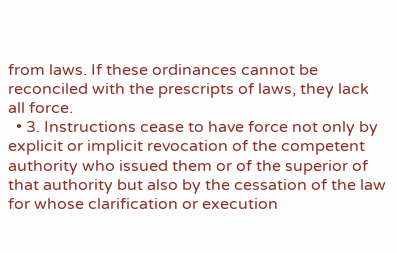from laws. If these ordinances cannot be reconciled with the prescripts of laws, they lack all force.
  • 3. Instructions cease to have force not only by explicit or implicit revocation of the competent authority who issued them or of the superior of that authority but also by the cessation of the law for whose clarification or execution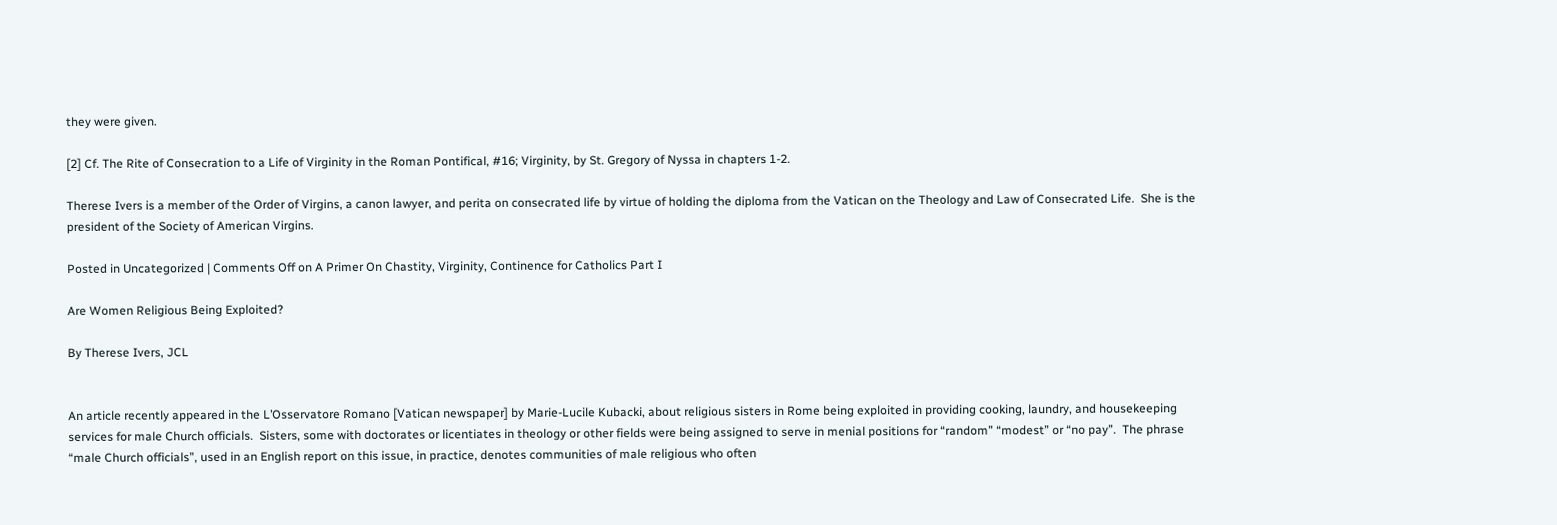they were given.

[2] Cf. The Rite of Consecration to a Life of Virginity in the Roman Pontifical, #16; Virginity, by St. Gregory of Nyssa in chapters 1-2.

Therese Ivers is a member of the Order of Virgins, a canon lawyer, and perita on consecrated life by virtue of holding the diploma from the Vatican on the Theology and Law of Consecrated Life.  She is the president of the Society of American Virgins.

Posted in Uncategorized | Comments Off on A Primer On Chastity, Virginity, Continence for Catholics Part I

Are Women Religious Being Exploited?

By Therese Ivers, JCL


An article recently appeared in the L’Osservatore Romano [Vatican newspaper] by Marie-Lucile Kubacki, about religious sisters in Rome being exploited in providing cooking, laundry, and housekeeping services for male Church officials.  Sisters, some with doctorates or licentiates in theology or other fields were being assigned to serve in menial positions for “random” “modest” or “no pay”.  The phrase “male Church officials”, used in an English report on this issue, in practice, denotes communities of male religious who often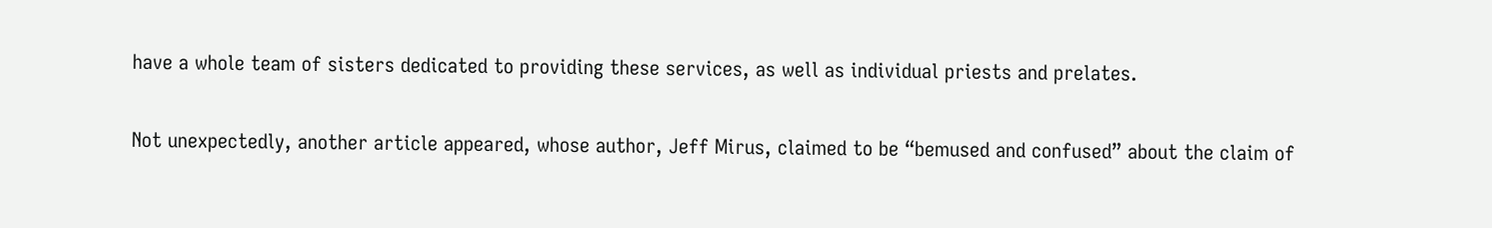have a whole team of sisters dedicated to providing these services, as well as individual priests and prelates.

Not unexpectedly, another article appeared, whose author, Jeff Mirus, claimed to be “bemused and confused” about the claim of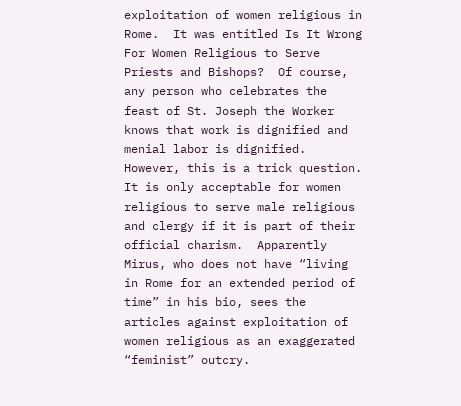exploitation of women religious in Rome.  It was entitled Is It Wrong For Women Religious to Serve Priests and Bishops?  Of course, any person who celebrates the feast of St. Joseph the Worker knows that work is dignified and menial labor is dignified.   However, this is a trick question.  It is only acceptable for women religious to serve male religious and clergy if it is part of their official charism.  Apparently Mirus, who does not have “living in Rome for an extended period of time” in his bio, sees the articles against exploitation of women religious as an exaggerated “feminist” outcry.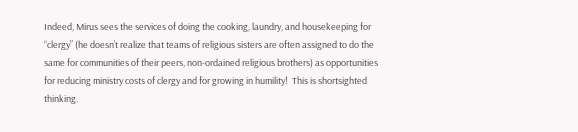Indeed, Mirus sees the services of doing the cooking, laundry, and housekeeping for “clergy” (he doesn’t realize that teams of religious sisters are often assigned to do the same for communities of their peers, non-ordained religious brothers) as opportunities for reducing ministry costs of clergy and for growing in humility!  This is shortsighted thinking.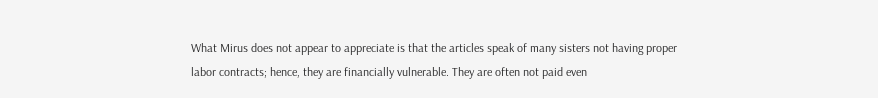What Mirus does not appear to appreciate is that the articles speak of many sisters not having proper labor contracts; hence, they are financially vulnerable. They are often not paid even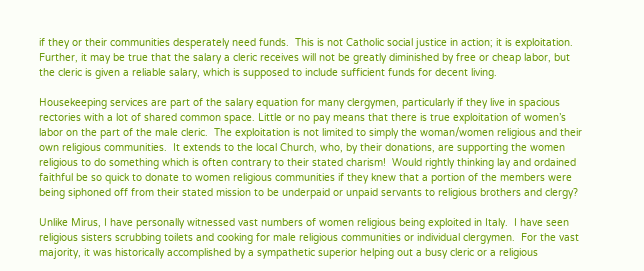if they or their communities desperately need funds.  This is not Catholic social justice in action; it is exploitation.  Further, it may be true that the salary a cleric receives will not be greatly diminished by free or cheap labor, but the cleric is given a reliable salary, which is supposed to include sufficient funds for decent living.

Housekeeping services are part of the salary equation for many clergymen, particularly if they live in spacious rectories with a lot of shared common space. Little or no pay means that there is true exploitation of women’s labor on the part of the male cleric.  The exploitation is not limited to simply the woman/women religious and their own religious communities.  It extends to the local Church, who, by their donations, are supporting the women religious to do something which is often contrary to their stated charism!  Would rightly thinking lay and ordained faithful be so quick to donate to women religious communities if they knew that a portion of the members were being siphoned off from their stated mission to be underpaid or unpaid servants to religious brothers and clergy?

Unlike Mirus, I have personally witnessed vast numbers of women religious being exploited in Italy.  I have seen religious sisters scrubbing toilets and cooking for male religious communities or individual clergymen.  For the vast majority, it was historically accomplished by a sympathetic superior helping out a busy cleric or a religious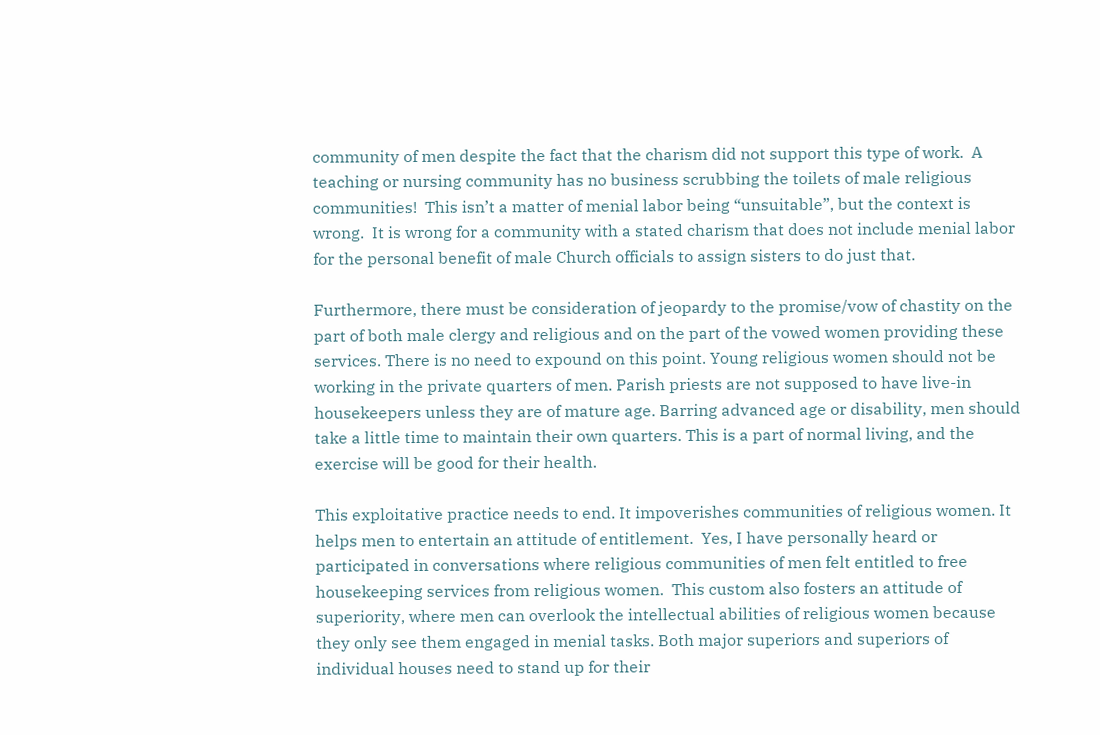community of men despite the fact that the charism did not support this type of work.  A teaching or nursing community has no business scrubbing the toilets of male religious communities!  This isn’t a matter of menial labor being “unsuitable”, but the context is wrong.  It is wrong for a community with a stated charism that does not include menial labor for the personal benefit of male Church officials to assign sisters to do just that.

Furthermore, there must be consideration of jeopardy to the promise/vow of chastity on the part of both male clergy and religious and on the part of the vowed women providing these services. There is no need to expound on this point. Young religious women should not be working in the private quarters of men. Parish priests are not supposed to have live-in housekeepers unless they are of mature age. Barring advanced age or disability, men should take a little time to maintain their own quarters. This is a part of normal living, and the exercise will be good for their health.

This exploitative practice needs to end. It impoverishes communities of religious women. It helps men to entertain an attitude of entitlement.  Yes, I have personally heard or participated in conversations where religious communities of men felt entitled to free housekeeping services from religious women.  This custom also fosters an attitude of superiority, where men can overlook the intellectual abilities of religious women because they only see them engaged in menial tasks. Both major superiors and superiors of individual houses need to stand up for their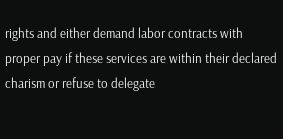rights and either demand labor contracts with proper pay if these services are within their declared charism or refuse to delegate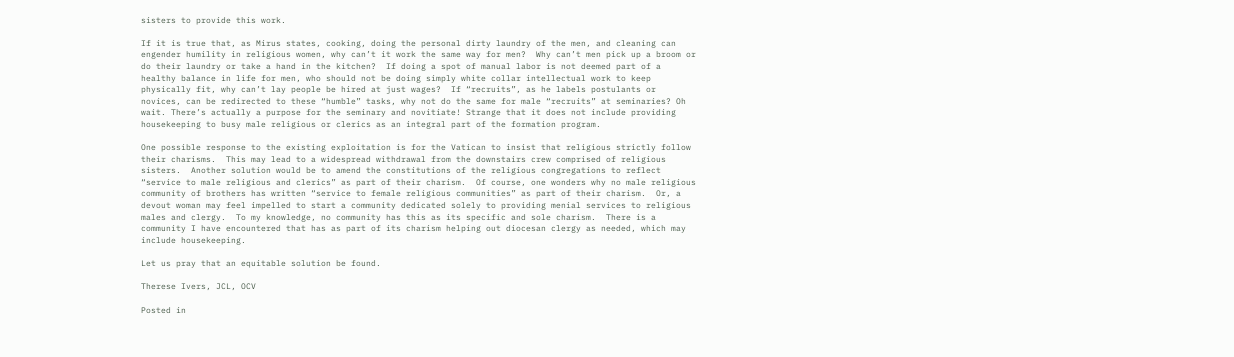sisters to provide this work.

If it is true that, as Mirus states, cooking, doing the personal dirty laundry of the men, and cleaning can engender humility in religious women, why can’t it work the same way for men?  Why can’t men pick up a broom or do their laundry or take a hand in the kitchen?  If doing a spot of manual labor is not deemed part of a healthy balance in life for men, who should not be doing simply white collar intellectual work to keep physically fit, why can’t lay people be hired at just wages?  If “recruits”, as he labels postulants or novices, can be redirected to these “humble” tasks, why not do the same for male “recruits” at seminaries? Oh wait. There’s actually a purpose for the seminary and novitiate! Strange that it does not include providing housekeeping to busy male religious or clerics as an integral part of the formation program.

One possible response to the existing exploitation is for the Vatican to insist that religious strictly follow their charisms.  This may lead to a widespread withdrawal from the downstairs crew comprised of religious sisters.  Another solution would be to amend the constitutions of the religious congregations to reflect “service to male religious and clerics” as part of their charism.  Of course, one wonders why no male religious community of brothers has written “service to female religious communities” as part of their charism.  Or, a devout woman may feel impelled to start a community dedicated solely to providing menial services to religious males and clergy.  To my knowledge, no community has this as its specific and sole charism.  There is a community I have encountered that has as part of its charism helping out diocesan clergy as needed, which may include housekeeping.

Let us pray that an equitable solution be found.

Therese Ivers, JCL, OCV

Posted in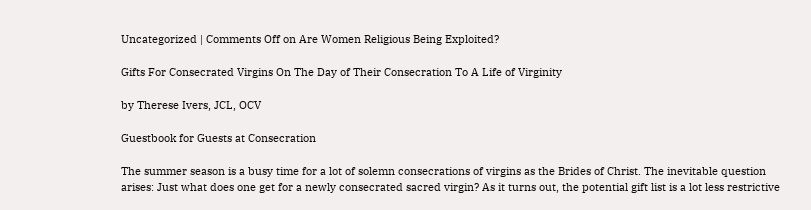Uncategorized | Comments Off on Are Women Religious Being Exploited?

Gifts For Consecrated Virgins On The Day of Their Consecration To A Life of Virginity

by Therese Ivers, JCL, OCV

Guestbook for Guests at Consecration

The summer season is a busy time for a lot of solemn consecrations of virgins as the Brides of Christ. The inevitable question arises: Just what does one get for a newly consecrated sacred virgin? As it turns out, the potential gift list is a lot less restrictive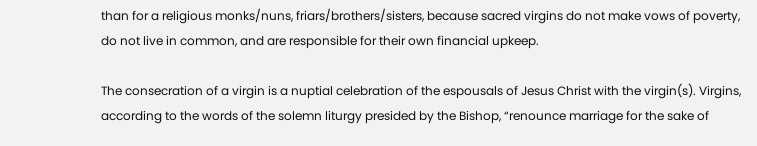than for a religious monks/nuns, friars/brothers/sisters, because sacred virgins do not make vows of poverty, do not live in common, and are responsible for their own financial upkeep.

The consecration of a virgin is a nuptial celebration of the espousals of Jesus Christ with the virgin(s). Virgins, according to the words of the solemn liturgy presided by the Bishop, “renounce marriage for the sake of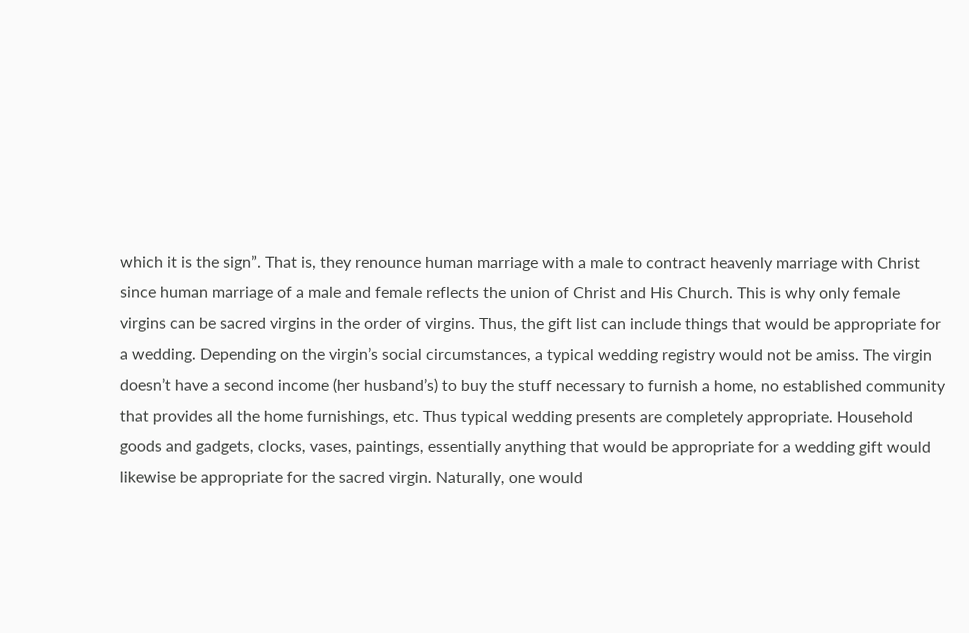which it is the sign”. That is, they renounce human marriage with a male to contract heavenly marriage with Christ since human marriage of a male and female reflects the union of Christ and His Church. This is why only female virgins can be sacred virgins in the order of virgins. Thus, the gift list can include things that would be appropriate for a wedding. Depending on the virgin’s social circumstances, a typical wedding registry would not be amiss. The virgin doesn’t have a second income (her husband’s) to buy the stuff necessary to furnish a home, no established community that provides all the home furnishings, etc. Thus typical wedding presents are completely appropriate. Household goods and gadgets, clocks, vases, paintings, essentially anything that would be appropriate for a wedding gift would likewise be appropriate for the sacred virgin. Naturally, one would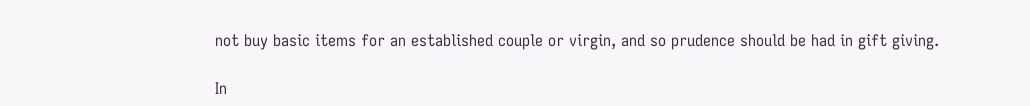not buy basic items for an established couple or virgin, and so prudence should be had in gift giving.

In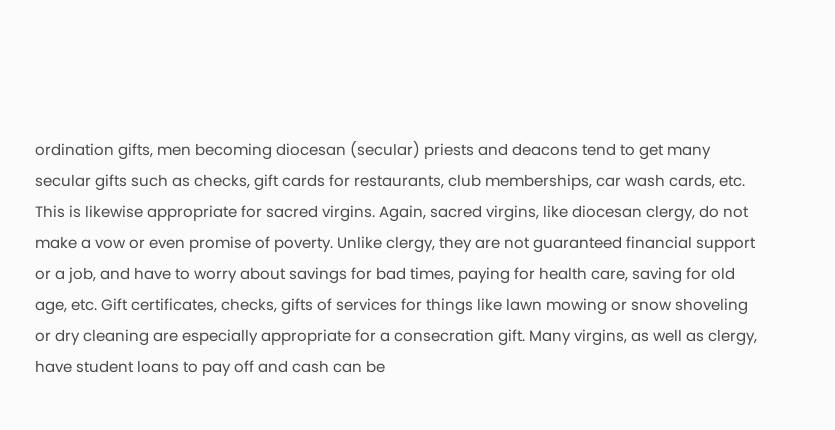ordination gifts, men becoming diocesan (secular) priests and deacons tend to get many secular gifts such as checks, gift cards for restaurants, club memberships, car wash cards, etc. This is likewise appropriate for sacred virgins. Again, sacred virgins, like diocesan clergy, do not make a vow or even promise of poverty. Unlike clergy, they are not guaranteed financial support or a job, and have to worry about savings for bad times, paying for health care, saving for old age, etc. Gift certificates, checks, gifts of services for things like lawn mowing or snow shoveling or dry cleaning are especially appropriate for a consecration gift. Many virgins, as well as clergy, have student loans to pay off and cash can be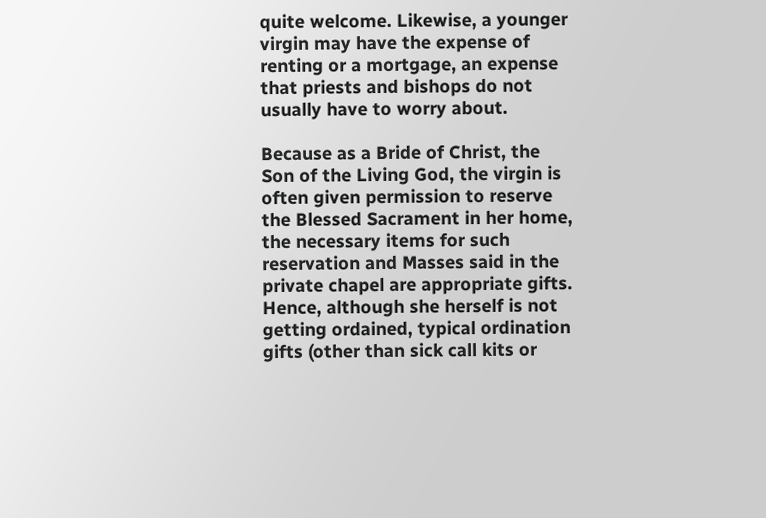quite welcome. Likewise, a younger virgin may have the expense of renting or a mortgage, an expense that priests and bishops do not usually have to worry about.

Because as a Bride of Christ, the Son of the Living God, the virgin is often given permission to reserve the Blessed Sacrament in her home, the necessary items for such reservation and Masses said in the private chapel are appropriate gifts. Hence, although she herself is not getting ordained, typical ordination gifts (other than sick call kits or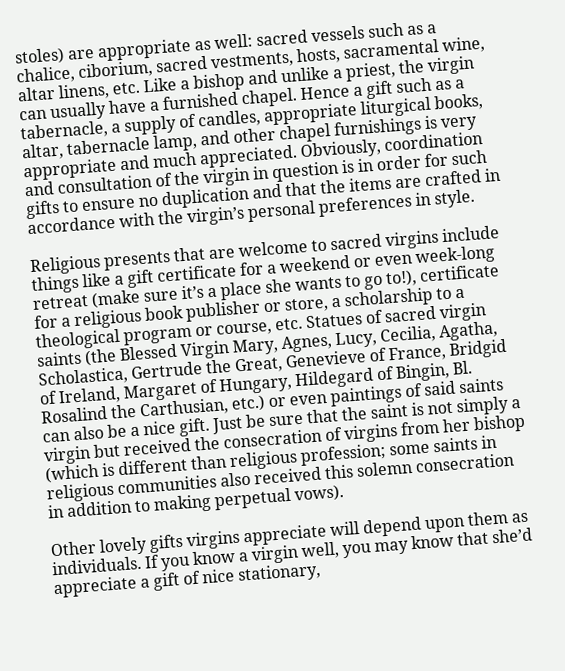stoles) are appropriate as well: sacred vessels such as a chalice, ciborium, sacred vestments, hosts, sacramental wine, altar linens, etc. Like a bishop and unlike a priest, the virgin can usually have a furnished chapel. Hence a gift such as a tabernacle, a supply of candles, appropriate liturgical books, altar, tabernacle lamp, and other chapel furnishings is very appropriate and much appreciated. Obviously, coordination and consultation of the virgin in question is in order for such gifts to ensure no duplication and that the items are crafted in accordance with the virgin’s personal preferences in style.

Religious presents that are welcome to sacred virgins include things like a gift certificate for a weekend or even week-long retreat (make sure it’s a place she wants to go to!), certificate for a religious book publisher or store, a scholarship to a theological program or course, etc. Statues of sacred virgin saints (the Blessed Virgin Mary, Agnes, Lucy, Cecilia, Agatha, Scholastica, Gertrude the Great, Genevieve of France, Bridgid of Ireland, Margaret of Hungary, Hildegard of Bingin, Bl. Rosalind the Carthusian, etc.) or even paintings of said saints can also be a nice gift. Just be sure that the saint is not simply a virgin but received the consecration of virgins from her bishop (which is different than religious profession; some saints in religious communities also received this solemn consecration in addition to making perpetual vows).

Other lovely gifts virgins appreciate will depend upon them as individuals. If you know a virgin well, you may know that she’d appreciate a gift of nice stationary,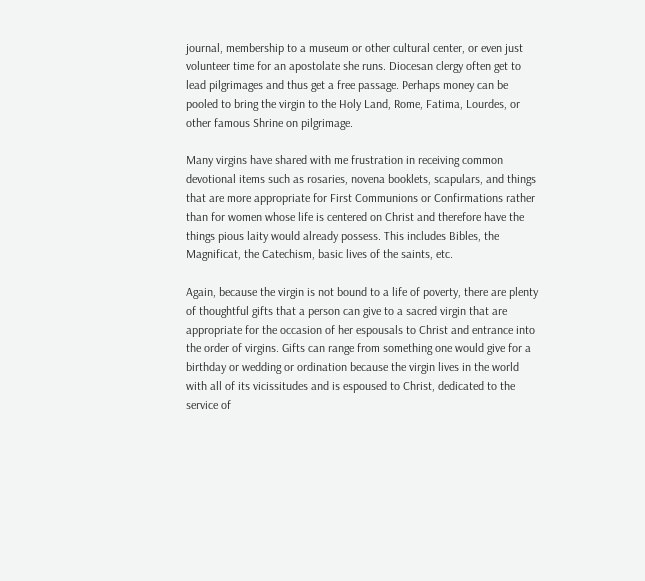journal, membership to a museum or other cultural center, or even just volunteer time for an apostolate she runs. Diocesan clergy often get to lead pilgrimages and thus get a free passage. Perhaps money can be pooled to bring the virgin to the Holy Land, Rome, Fatima, Lourdes, or other famous Shrine on pilgrimage.

Many virgins have shared with me frustration in receiving common devotional items such as rosaries, novena booklets, scapulars, and things that are more appropriate for First Communions or Confirmations rather than for women whose life is centered on Christ and therefore have the things pious laity would already possess. This includes Bibles, the Magnificat, the Catechism, basic lives of the saints, etc.

Again, because the virgin is not bound to a life of poverty, there are plenty of thoughtful gifts that a person can give to a sacred virgin that are appropriate for the occasion of her espousals to Christ and entrance into the order of virgins. Gifts can range from something one would give for a birthday or wedding or ordination because the virgin lives in the world with all of its vicissitudes and is espoused to Christ, dedicated to the service of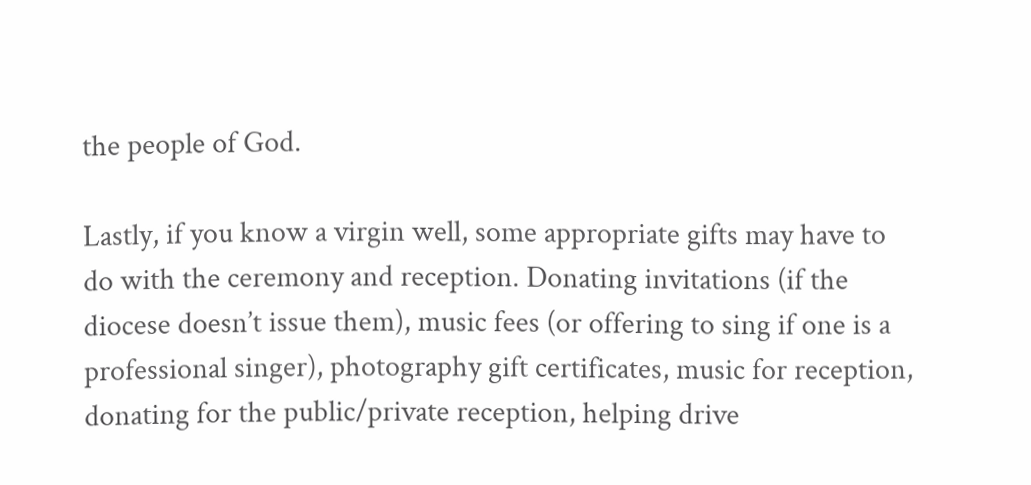the people of God.

Lastly, if you know a virgin well, some appropriate gifts may have to do with the ceremony and reception. Donating invitations (if the diocese doesn’t issue them), music fees (or offering to sing if one is a professional singer), photography gift certificates, music for reception, donating for the public/private reception, helping drive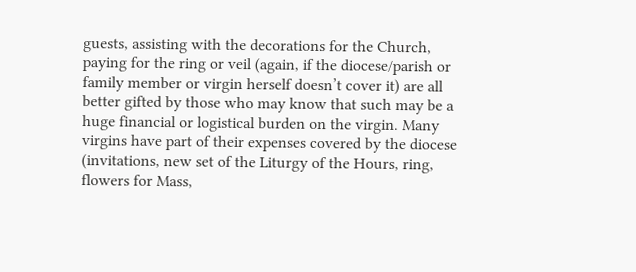guests, assisting with the decorations for the Church, paying for the ring or veil (again, if the diocese/parish or family member or virgin herself doesn’t cover it) are all better gifted by those who may know that such may be a huge financial or logistical burden on the virgin. Many virgins have part of their expenses covered by the diocese (invitations, new set of the Liturgy of the Hours, ring, flowers for Mass,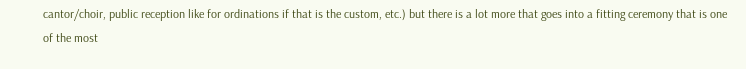cantor/choir, public reception like for ordinations if that is the custom, etc.) but there is a lot more that goes into a fitting ceremony that is one of the most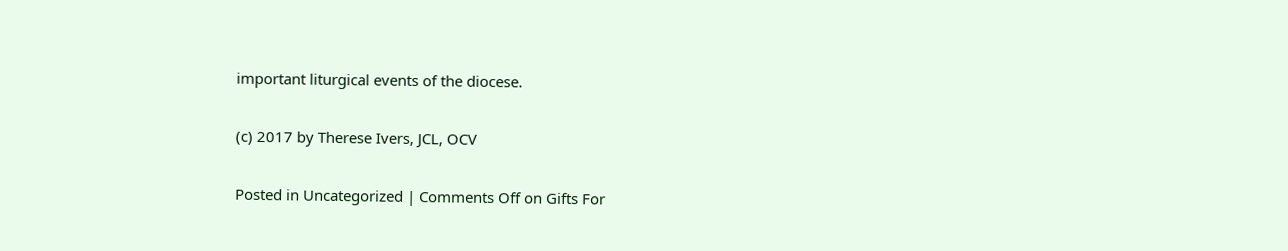important liturgical events of the diocese.

(c) 2017 by Therese Ivers, JCL, OCV

Posted in Uncategorized | Comments Off on Gifts For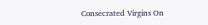Consecrated Virgins On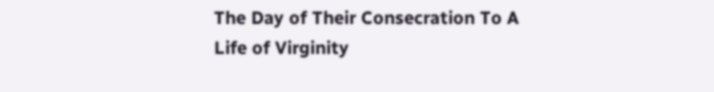The Day of Their Consecration To A Life of Virginity